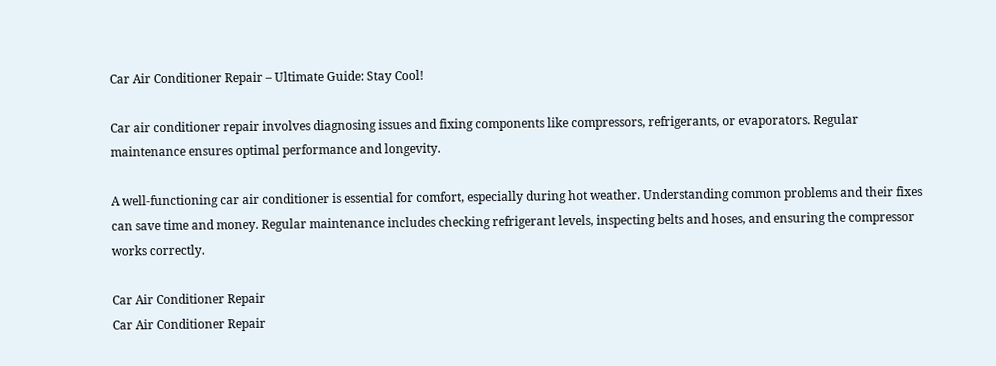Car Air Conditioner Repair – Ultimate Guide: Stay Cool!

Car air conditioner repair involves diagnosing issues and fixing components like compressors, refrigerants, or evaporators. Regular maintenance ensures optimal performance and longevity.

A well-functioning car air conditioner is essential for comfort, especially during hot weather. Understanding common problems and their fixes can save time and money. Regular maintenance includes checking refrigerant levels, inspecting belts and hoses, and ensuring the compressor works correctly.

Car Air Conditioner Repair
Car Air Conditioner Repair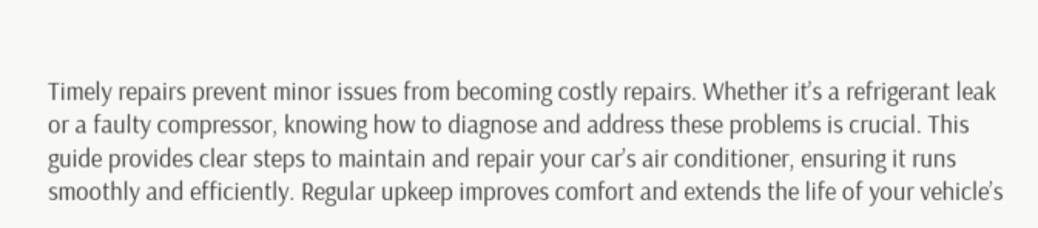Timely repairs prevent minor issues from becoming costly repairs. Whether it’s a refrigerant leak or a faulty compressor, knowing how to diagnose and address these problems is crucial. This guide provides clear steps to maintain and repair your car’s air conditioner, ensuring it runs smoothly and efficiently. Regular upkeep improves comfort and extends the life of your vehicle’s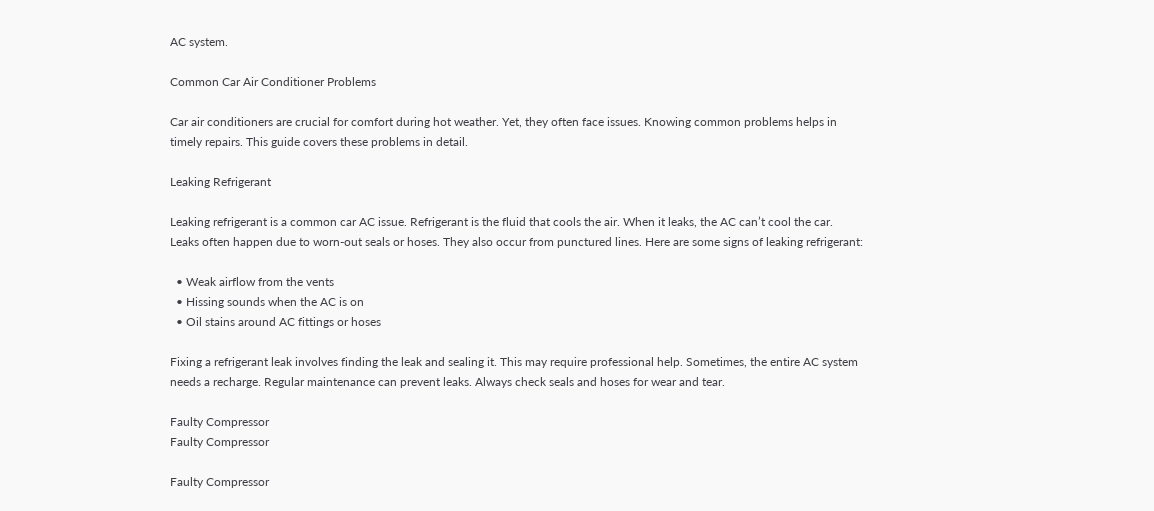AC system.

Common Car Air Conditioner Problems

Car air conditioners are crucial for comfort during hot weather. Yet, they often face issues. Knowing common problems helps in timely repairs. This guide covers these problems in detail.

Leaking Refrigerant

Leaking refrigerant is a common car AC issue. Refrigerant is the fluid that cools the air. When it leaks, the AC can’t cool the car. Leaks often happen due to worn-out seals or hoses. They also occur from punctured lines. Here are some signs of leaking refrigerant:

  • Weak airflow from the vents
  • Hissing sounds when the AC is on
  • Oil stains around AC fittings or hoses

Fixing a refrigerant leak involves finding the leak and sealing it. This may require professional help. Sometimes, the entire AC system needs a recharge. Regular maintenance can prevent leaks. Always check seals and hoses for wear and tear.

Faulty Compressor
Faulty Compressor

Faulty Compressor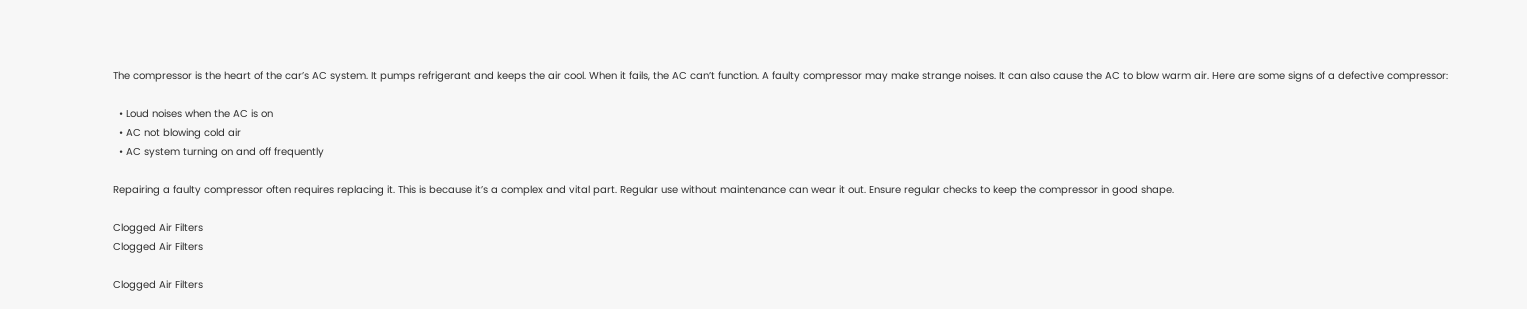The compressor is the heart of the car’s AC system. It pumps refrigerant and keeps the air cool. When it fails, the AC can’t function. A faulty compressor may make strange noises. It can also cause the AC to blow warm air. Here are some signs of a defective compressor:

  • Loud noises when the AC is on
  • AC not blowing cold air
  • AC system turning on and off frequently

Repairing a faulty compressor often requires replacing it. This is because it’s a complex and vital part. Regular use without maintenance can wear it out. Ensure regular checks to keep the compressor in good shape.

Clogged Air Filters
Clogged Air Filters

Clogged Air Filters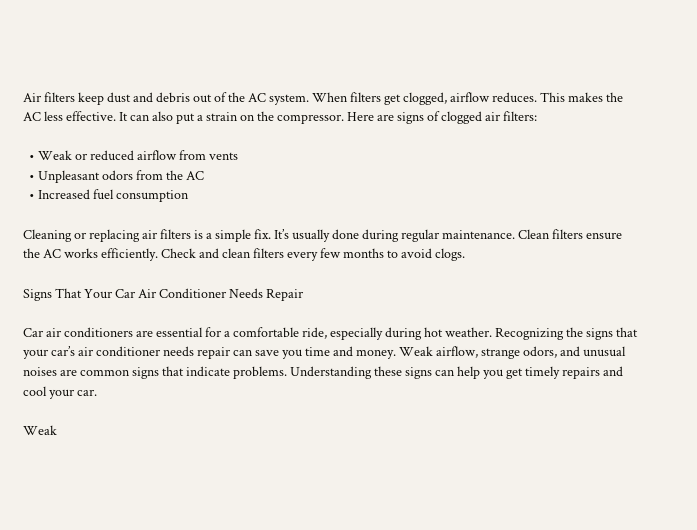Air filters keep dust and debris out of the AC system. When filters get clogged, airflow reduces. This makes the AC less effective. It can also put a strain on the compressor. Here are signs of clogged air filters:

  • Weak or reduced airflow from vents
  • Unpleasant odors from the AC
  • Increased fuel consumption

Cleaning or replacing air filters is a simple fix. It’s usually done during regular maintenance. Clean filters ensure the AC works efficiently. Check and clean filters every few months to avoid clogs.

Signs That Your Car Air Conditioner Needs Repair

Car air conditioners are essential for a comfortable ride, especially during hot weather. Recognizing the signs that your car’s air conditioner needs repair can save you time and money. Weak airflow, strange odors, and unusual noises are common signs that indicate problems. Understanding these signs can help you get timely repairs and cool your car.

Weak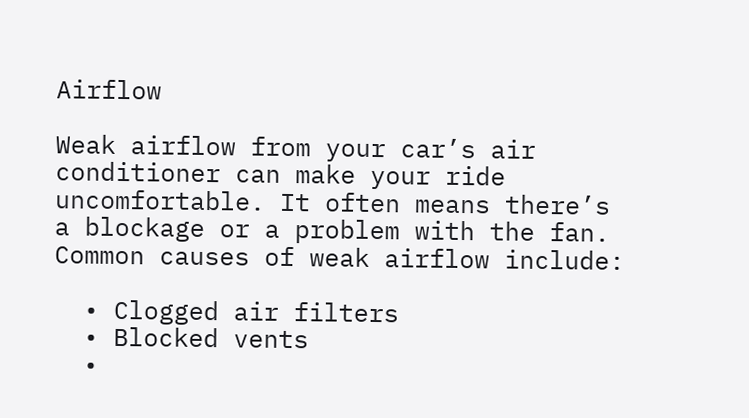Airflow

Weak airflow from your car’s air conditioner can make your ride uncomfortable. It often means there’s a blockage or a problem with the fan. Common causes of weak airflow include:

  • Clogged air filters
  • Blocked vents
  •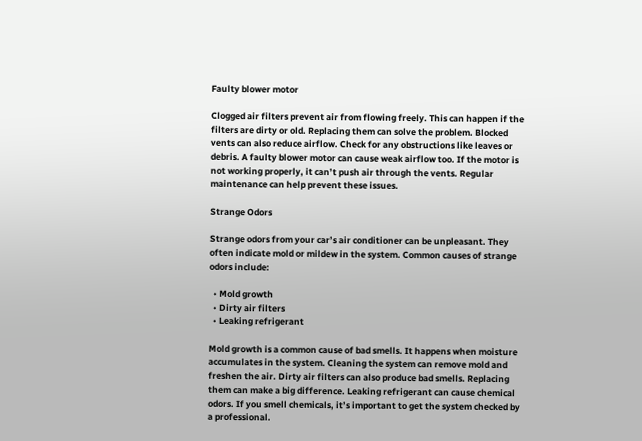Faulty blower motor

Clogged air filters prevent air from flowing freely. This can happen if the filters are dirty or old. Replacing them can solve the problem. Blocked vents can also reduce airflow. Check for any obstructions like leaves or debris. A faulty blower motor can cause weak airflow too. If the motor is not working properly, it can’t push air through the vents. Regular maintenance can help prevent these issues.

Strange Odors

Strange odors from your car’s air conditioner can be unpleasant. They often indicate mold or mildew in the system. Common causes of strange odors include:

  • Mold growth
  • Dirty air filters
  • Leaking refrigerant

Mold growth is a common cause of bad smells. It happens when moisture accumulates in the system. Cleaning the system can remove mold and freshen the air. Dirty air filters can also produce bad smells. Replacing them can make a big difference. Leaking refrigerant can cause chemical odors. If you smell chemicals, it’s important to get the system checked by a professional.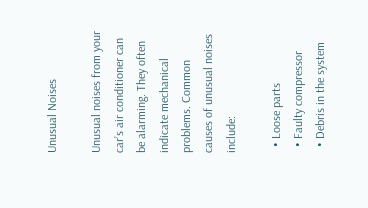Unusual Noises

Unusual noises from your car’s air conditioner can be alarming. They often indicate mechanical problems. Common causes of unusual noises include:

  • Loose parts
  • Faulty compressor
  • Debris in the system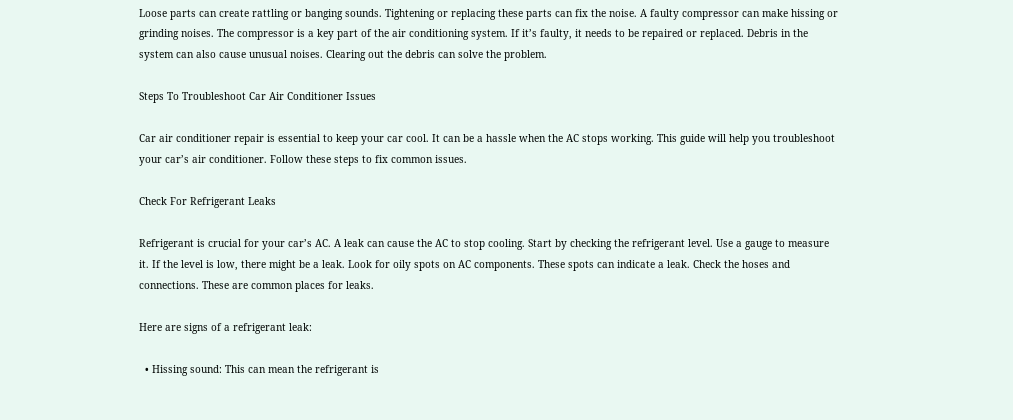Loose parts can create rattling or banging sounds. Tightening or replacing these parts can fix the noise. A faulty compressor can make hissing or grinding noises. The compressor is a key part of the air conditioning system. If it’s faulty, it needs to be repaired or replaced. Debris in the system can also cause unusual noises. Clearing out the debris can solve the problem.

Steps To Troubleshoot Car Air Conditioner Issues

Car air conditioner repair is essential to keep your car cool. It can be a hassle when the AC stops working. This guide will help you troubleshoot your car’s air conditioner. Follow these steps to fix common issues.

Check For Refrigerant Leaks

Refrigerant is crucial for your car’s AC. A leak can cause the AC to stop cooling. Start by checking the refrigerant level. Use a gauge to measure it. If the level is low, there might be a leak. Look for oily spots on AC components. These spots can indicate a leak. Check the hoses and connections. These are common places for leaks.

Here are signs of a refrigerant leak:

  • Hissing sound: This can mean the refrigerant is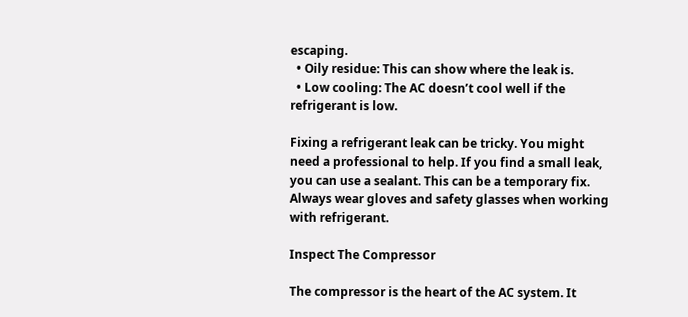escaping.
  • Oily residue: This can show where the leak is.
  • Low cooling: The AC doesn’t cool well if the refrigerant is low.

Fixing a refrigerant leak can be tricky. You might need a professional to help. If you find a small leak, you can use a sealant. This can be a temporary fix. Always wear gloves and safety glasses when working with refrigerant.

Inspect The Compressor

The compressor is the heart of the AC system. It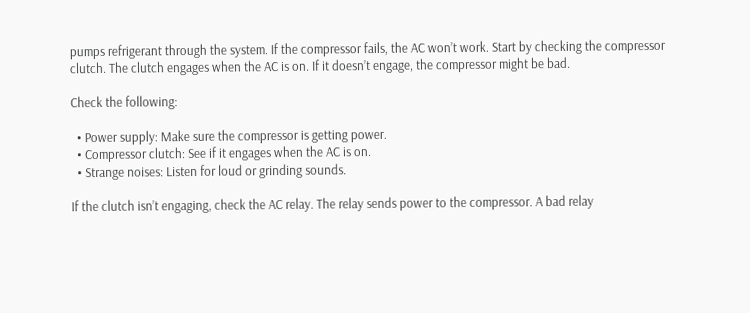pumps refrigerant through the system. If the compressor fails, the AC won’t work. Start by checking the compressor clutch. The clutch engages when the AC is on. If it doesn’t engage, the compressor might be bad.

Check the following:

  • Power supply: Make sure the compressor is getting power.
  • Compressor clutch: See if it engages when the AC is on.
  • Strange noises: Listen for loud or grinding sounds.

If the clutch isn’t engaging, check the AC relay. The relay sends power to the compressor. A bad relay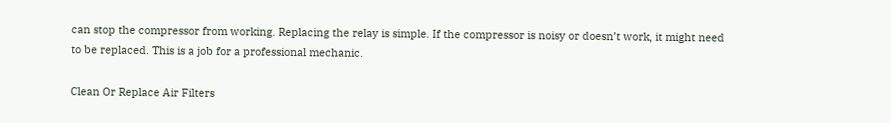can stop the compressor from working. Replacing the relay is simple. If the compressor is noisy or doesn’t work, it might need to be replaced. This is a job for a professional mechanic.

Clean Or Replace Air Filters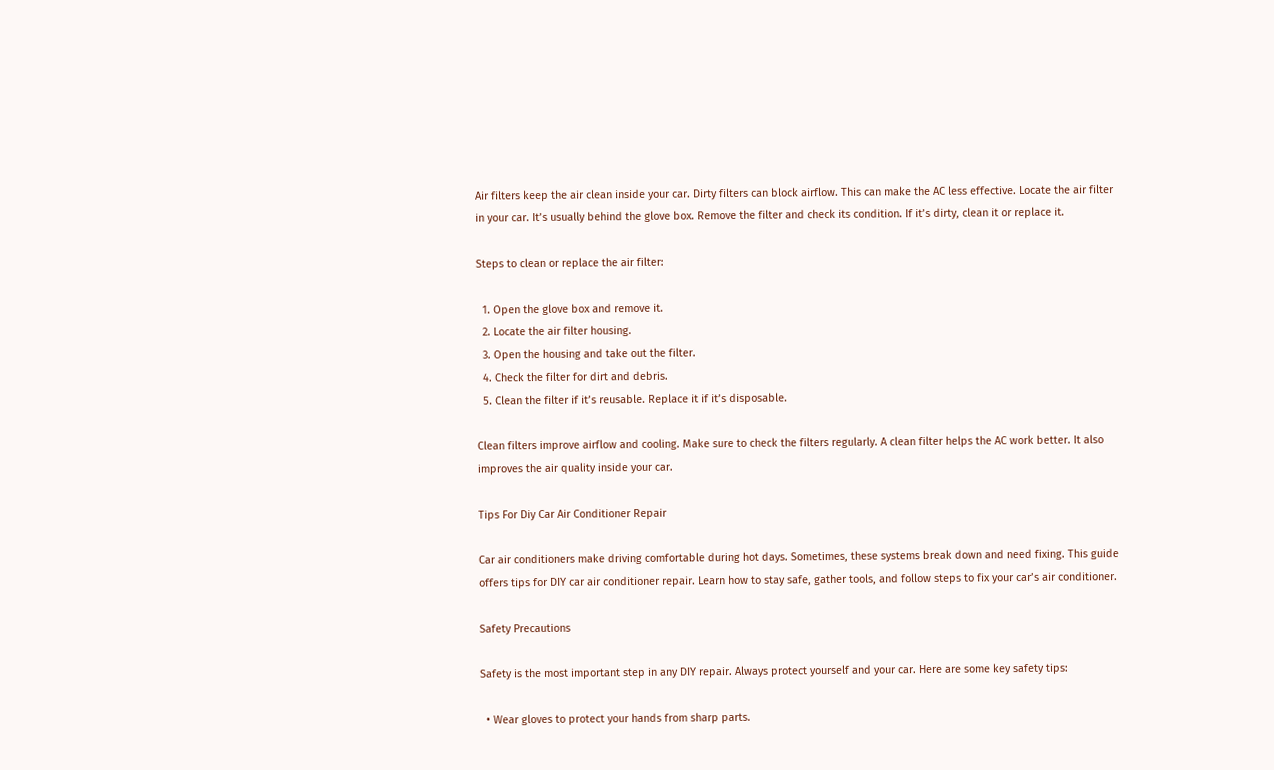Air filters keep the air clean inside your car. Dirty filters can block airflow. This can make the AC less effective. Locate the air filter in your car. It’s usually behind the glove box. Remove the filter and check its condition. If it’s dirty, clean it or replace it.

Steps to clean or replace the air filter:

  1. Open the glove box and remove it.
  2. Locate the air filter housing.
  3. Open the housing and take out the filter.
  4. Check the filter for dirt and debris.
  5. Clean the filter if it’s reusable. Replace it if it’s disposable.

Clean filters improve airflow and cooling. Make sure to check the filters regularly. A clean filter helps the AC work better. It also improves the air quality inside your car.

Tips For Diy Car Air Conditioner Repair

Car air conditioners make driving comfortable during hot days. Sometimes, these systems break down and need fixing. This guide offers tips for DIY car air conditioner repair. Learn how to stay safe, gather tools, and follow steps to fix your car’s air conditioner.

Safety Precautions

Safety is the most important step in any DIY repair. Always protect yourself and your car. Here are some key safety tips:

  • Wear gloves to protect your hands from sharp parts.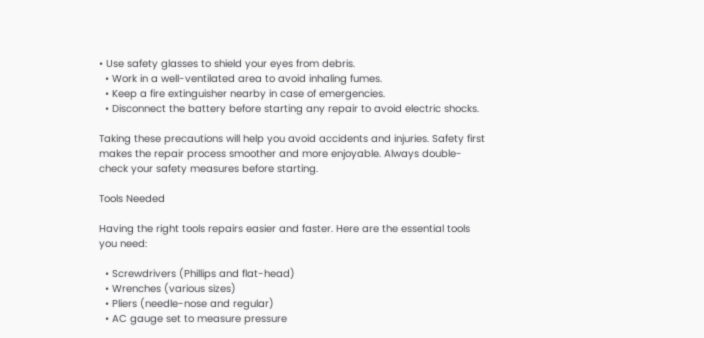• Use safety glasses to shield your eyes from debris.
  • Work in a well-ventilated area to avoid inhaling fumes.
  • Keep a fire extinguisher nearby in case of emergencies.
  • Disconnect the battery before starting any repair to avoid electric shocks.

Taking these precautions will help you avoid accidents and injuries. Safety first makes the repair process smoother and more enjoyable. Always double-check your safety measures before starting.

Tools Needed

Having the right tools repairs easier and faster. Here are the essential tools you need:

  • Screwdrivers (Phillips and flat-head)
  • Wrenches (various sizes)
  • Pliers (needle-nose and regular)
  • AC gauge set to measure pressure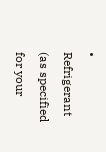• Refrigerant (as specified for your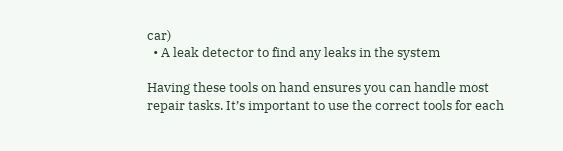car)
  • A leak detector to find any leaks in the system

Having these tools on hand ensures you can handle most repair tasks. It’s important to use the correct tools for each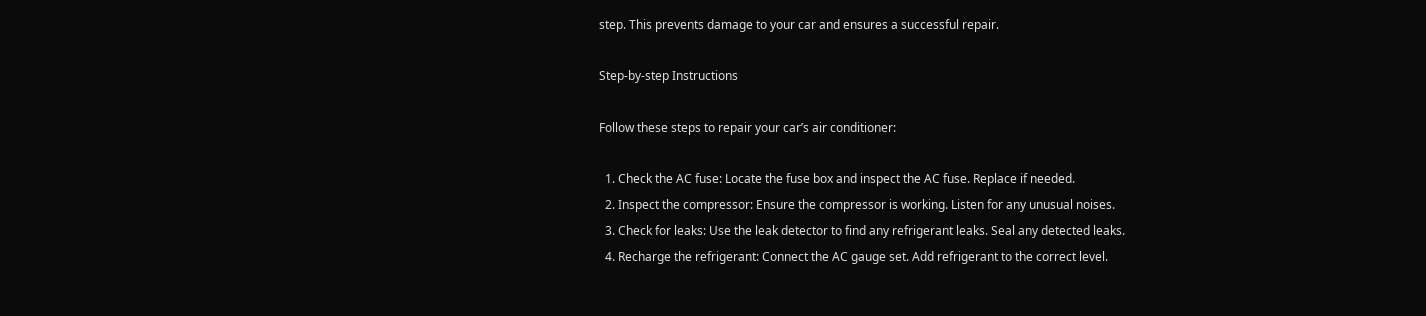step. This prevents damage to your car and ensures a successful repair.

Step-by-step Instructions

Follow these steps to repair your car’s air conditioner:

  1. Check the AC fuse: Locate the fuse box and inspect the AC fuse. Replace if needed.
  2. Inspect the compressor: Ensure the compressor is working. Listen for any unusual noises.
  3. Check for leaks: Use the leak detector to find any refrigerant leaks. Seal any detected leaks.
  4. Recharge the refrigerant: Connect the AC gauge set. Add refrigerant to the correct level.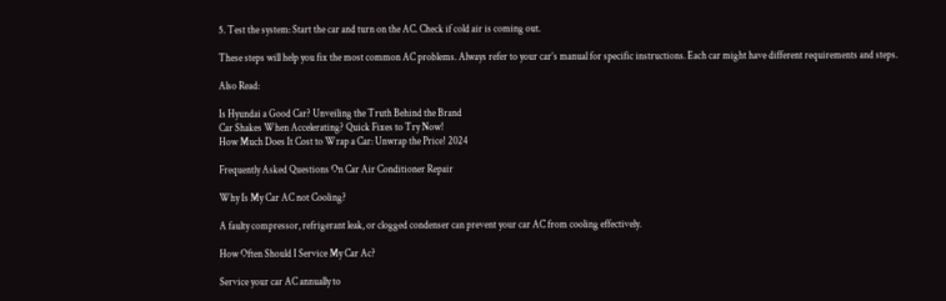5. Test the system: Start the car and turn on the AC. Check if cold air is coming out.

These steps will help you fix the most common AC problems. Always refer to your car’s manual for specific instructions. Each car might have different requirements and steps.

Also Read:

Is Hyundai a Good Car? Unveiling the Truth Behind the Brand
Car Shakes When Accelerating? Quick Fixes to Try Now!
How Much Does It Cost to Wrap a Car: Unwrap the Price! 2024

Frequently Asked Questions On Car Air Conditioner Repair

Why Is My Car AC not Cooling?

A faulty compressor, refrigerant leak, or clogged condenser can prevent your car AC from cooling effectively.

How Often Should I Service My Car Ac?

Service your car AC annually to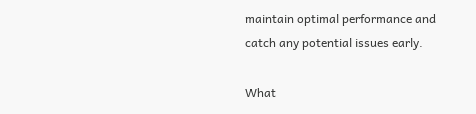maintain optimal performance and catch any potential issues early.

What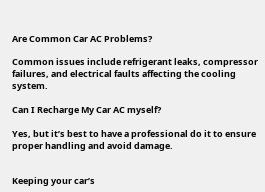Are Common Car AC Problems?

Common issues include refrigerant leaks, compressor failures, and electrical faults affecting the cooling system.

Can I Recharge My Car AC myself?

Yes, but it’s best to have a professional do it to ensure proper handling and avoid damage.


Keeping your car’s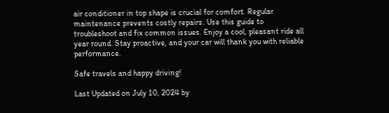air conditioner in top shape is crucial for comfort. Regular maintenance prevents costly repairs. Use this guide to troubleshoot and fix common issues. Enjoy a cool, pleasant ride all year round. Stay proactive, and your car will thank you with reliable performance.

Safe travels and happy driving!

Last Updated on July 10, 2024 by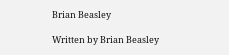Brian Beasley

Written by Brian Beasley